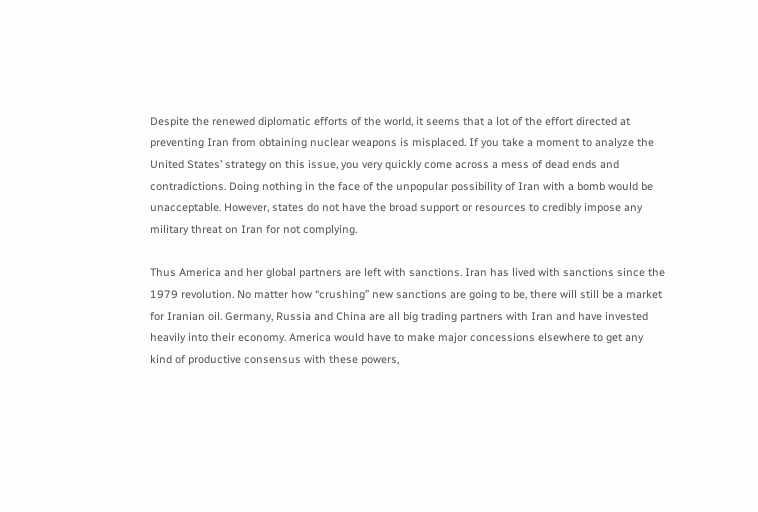Despite the renewed diplomatic efforts of the world, it seems that a lot of the effort directed at preventing Iran from obtaining nuclear weapons is misplaced. If you take a moment to analyze the United States’ strategy on this issue, you very quickly come across a mess of dead ends and contradictions. Doing nothing in the face of the unpopular possibility of Iran with a bomb would be unacceptable. However, states do not have the broad support or resources to credibly impose any military threat on Iran for not complying.

Thus America and her global partners are left with sanctions. Iran has lived with sanctions since the 1979 revolution. No matter how “crushing” new sanctions are going to be, there will still be a market for Iranian oil. Germany, Russia and China are all big trading partners with Iran and have invested heavily into their economy. America would have to make major concessions elsewhere to get any kind of productive consensus with these powers,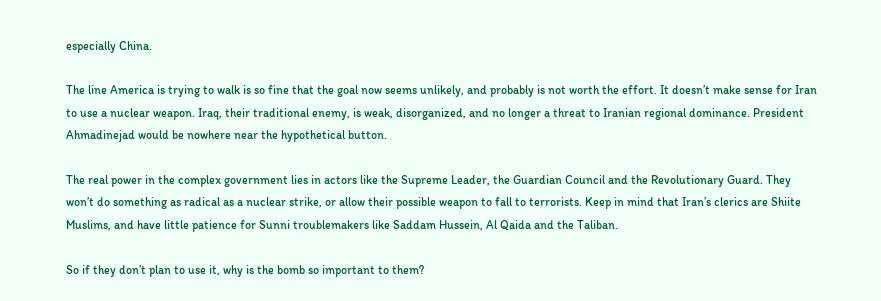especially China.

The line America is trying to walk is so fine that the goal now seems unlikely, and probably is not worth the effort. It doesn’t make sense for Iran to use a nuclear weapon. Iraq, their traditional enemy, is weak, disorganized, and no longer a threat to Iranian regional dominance. President Ahmadinejad would be nowhere near the hypothetical button.

The real power in the complex government lies in actors like the Supreme Leader, the Guardian Council and the Revolutionary Guard. They won’t do something as radical as a nuclear strike, or allow their possible weapon to fall to terrorists. Keep in mind that Iran’s clerics are Shiite Muslims, and have little patience for Sunni troublemakers like Saddam Hussein, Al Qaida and the Taliban.

So if they don’t plan to use it, why is the bomb so important to them?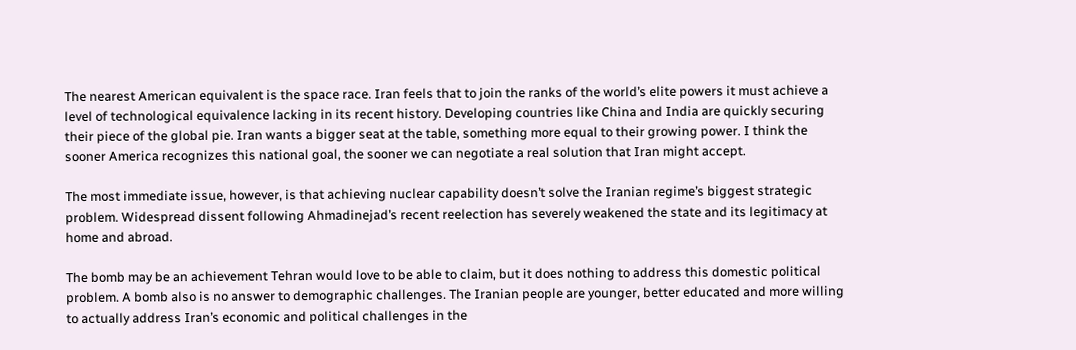The nearest American equivalent is the space race. Iran feels that to join the ranks of the world’s elite powers it must achieve a level of technological equivalence lacking in its recent history. Developing countries like China and India are quickly securing their piece of the global pie. Iran wants a bigger seat at the table, something more equal to their growing power. I think the sooner America recognizes this national goal, the sooner we can negotiate a real solution that Iran might accept.

The most immediate issue, however, is that achieving nuclear capability doesn’t solve the Iranian regime’s biggest strategic problem. Widespread dissent following Ahmadinejad’s recent reelection has severely weakened the state and its legitimacy at home and abroad.

The bomb may be an achievement Tehran would love to be able to claim, but it does nothing to address this domestic political problem. A bomb also is no answer to demographic challenges. The Iranian people are younger, better educated and more willing to actually address Iran’s economic and political challenges in the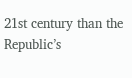21st century than the Republic’s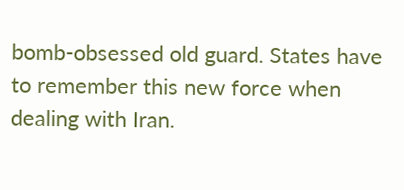bomb-obsessed old guard. States have to remember this new force when dealing with Iran.